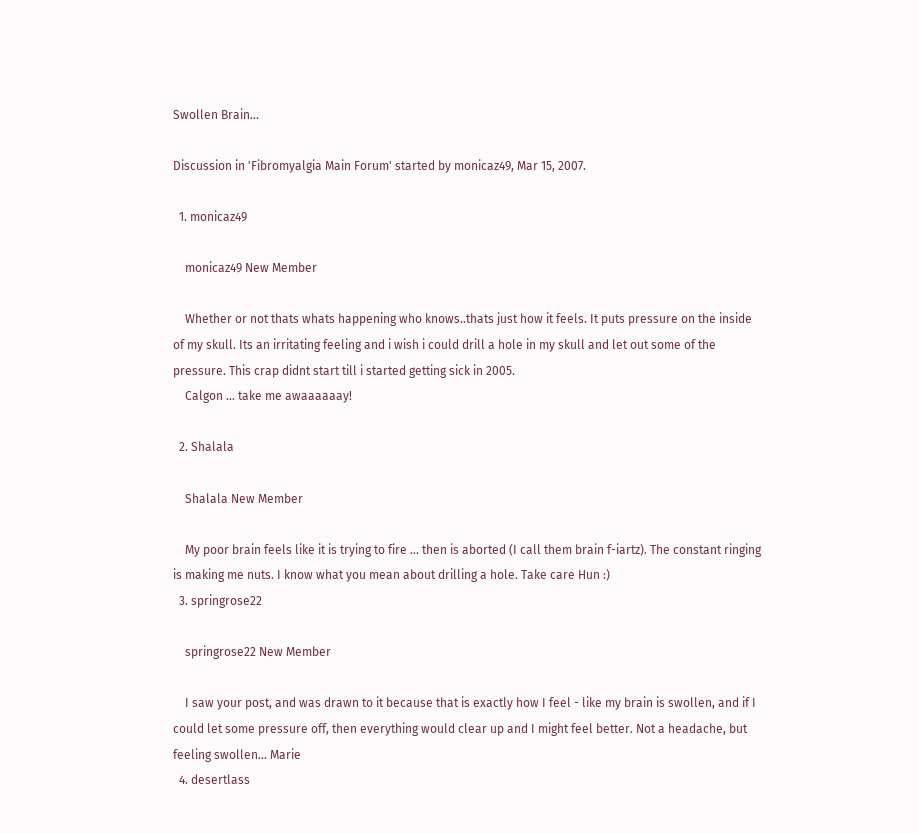Swollen Brain...

Discussion in 'Fibromyalgia Main Forum' started by monicaz49, Mar 15, 2007.

  1. monicaz49

    monicaz49 New Member

    Whether or not thats whats happening who knows..thats just how it feels. It puts pressure on the inside of my skull. Its an irritating feeling and i wish i could drill a hole in my skull and let out some of the pressure. This crap didnt start till i started getting sick in 2005.
    Calgon ... take me awaaaaaay!

  2. Shalala

    Shalala New Member

    My poor brain feels like it is trying to fire ... then is aborted (I call them brain f-iartz). The constant ringing is making me nuts. I know what you mean about drilling a hole. Take care Hun :)
  3. springrose22

    springrose22 New Member

    I saw your post, and was drawn to it because that is exactly how I feel - like my brain is swollen, and if I could let some pressure off, then everything would clear up and I might feel better. Not a headache, but feeling swollen... Marie
  4. desertlass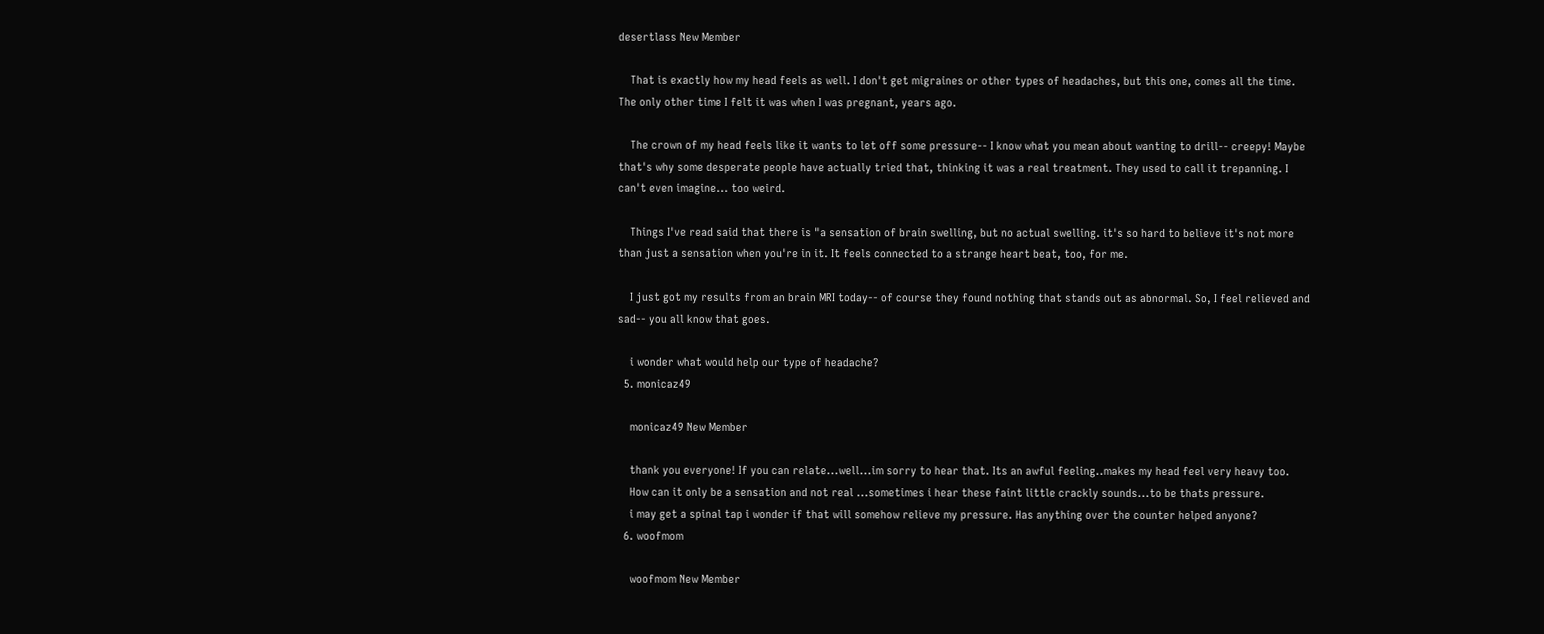desertlass New Member

    That is exactly how my head feels as well. I don't get migraines or other types of headaches, but this one, comes all the time. The only other time I felt it was when I was pregnant, years ago.

    The crown of my head feels like it wants to let off some pressure-- I know what you mean about wanting to drill-- creepy! Maybe that's why some desperate people have actually tried that, thinking it was a real treatment. They used to call it trepanning. I can't even imagine... too weird.

    Things I've read said that there is "a sensation of brain swelling, but no actual swelling. it's so hard to believe it's not more than just a sensation when you're in it. It feels connected to a strange heart beat, too, for me.

    I just got my results from an brain MRI today-- of course they found nothing that stands out as abnormal. So, I feel relieved and sad-- you all know that goes.

    i wonder what would help our type of headache?
  5. monicaz49

    monicaz49 New Member

    thank you everyone! If you can relate...well...im sorry to hear that. Its an awful feeling..makes my head feel very heavy too.
    How can it only be a sensation and not real ...sometimes i hear these faint little crackly sounds...to be thats pressure.
    i may get a spinal tap i wonder if that will somehow relieve my pressure. Has anything over the counter helped anyone?
  6. woofmom

    woofmom New Member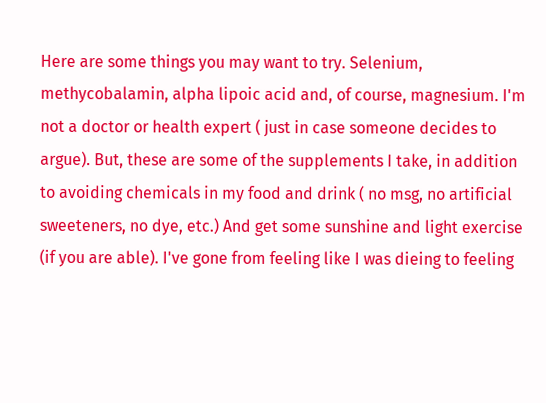Here are some things you may want to try. Selenium, methycobalamin, alpha lipoic acid and, of course, magnesium. I'm not a doctor or health expert ( just in case someone decides to argue). But, these are some of the supplements I take, in addition to avoiding chemicals in my food and drink ( no msg, no artificial sweeteners, no dye, etc.) And get some sunshine and light exercise (if you are able). I've gone from feeling like I was dieing to feeling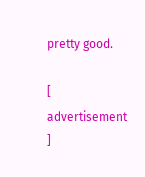pretty good.

[ advertisement ]